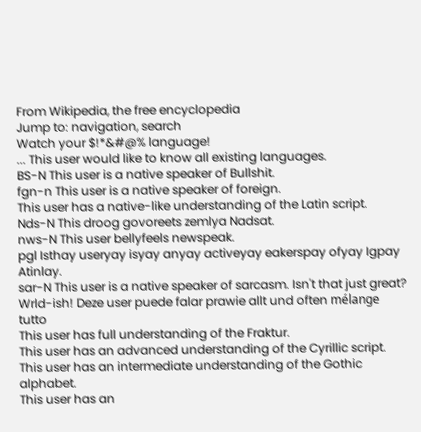From Wikipedia, the free encyclopedia
Jump to: navigation, search
Watch your $!*&#@% language!
... This user would like to know all existing languages.
BS-N This user is a native speaker of Bullshit.
fgn-n This user is a native speaker of foreign.
This user has a native-like understanding of the Latin script.
Nds-N This droog govoreets zemlya Nadsat.
nws-N This user bellyfeels newspeak.
pgl Isthay useryay isyay anyay activeyay eakerspay ofyay Igpay Atinlay.
sar-N This user is a native speaker of sarcasm. Isn't that just great?
Wrld-ish! Deze user puede falar prawie allt und often mélange tutto
This user has full understanding of the Fraktur.
This user has an advanced understanding of the Cyrillic script.
This user has an intermediate understanding of the Gothic alphabet.
This user has an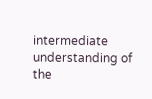intermediate understanding of the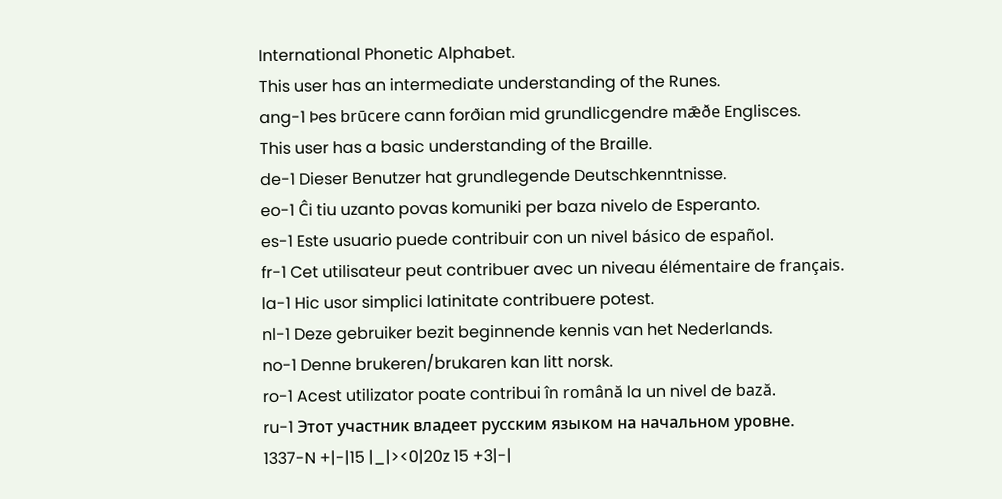International Phonetic Alphabet.
This user has an intermediate understanding of the Runes.
ang-1 Þes brūcere cann forðian mid grundlicgendre mǣðe Englisces.
This user has a basic understanding of the Braille.
de-1 Dieser Benutzer hat grundlegende Deutschkenntnisse.
eo-1 Ĉi tiu uzanto povas komuniki per baza nivelo de Esperanto.
es-1 Este usuario puede contribuir con un nivel básico de español.
fr-1 Cet utilisateur peut contribuer avec un niveau élémentaire de français.
la-1 Hic usor simplici latinitate contribuere potest.
nl-1 Deze gebruiker bezit beginnende kennis van het Nederlands.
no-1 Denne brukeren/brukaren kan litt norsk.
ro-1 Acest utilizator poate contribui în română la un nivel de bază.
ru-1 Этот участник владеет русским языком на начальном уровне.
1337-N +|-|15 |_|><0|20z 15 +3|-|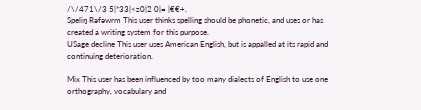/\/471\/3 5|*33|<z0|2 0|= |€€+.
Speliŋ Rəfəwrm This user thinks spelling should be phonetic, and uses or has created a writing system for this purpose.
USage decline This user uses American English, but is appalled at its rapid and continuing deterioration.

Mix This user has been influenced by too many dialects of English to use one orthography, vocabulary and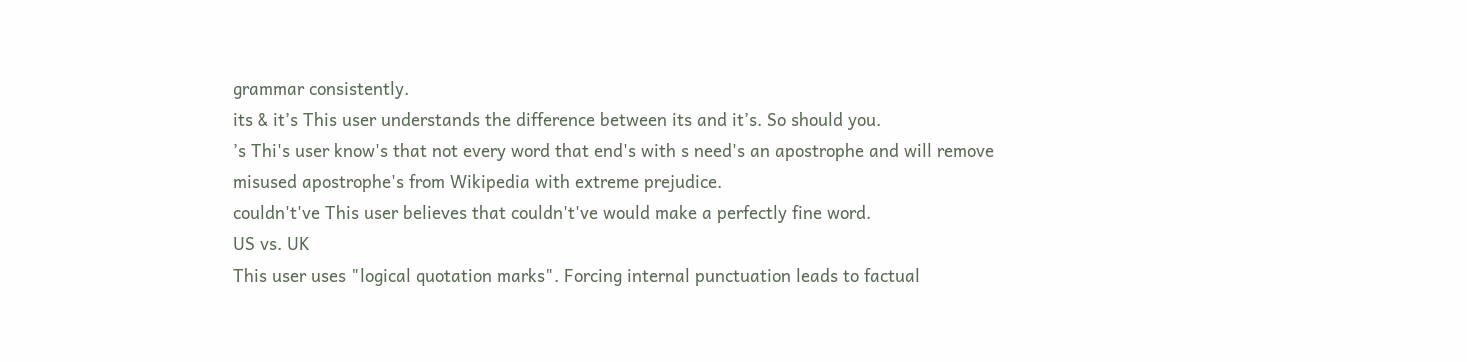grammar consistently.
its & it’s This user understands the difference between its and it’s. So should you.
’s Thi's user know's that not every word that end's with s need's an apostrophe and will remove misused apostrophe's from Wikipedia with extreme prejudice.
couldn't've This user believes that couldn't've would make a perfectly fine word.
US vs. UK
This user uses "logical quotation marks". Forcing internal punctuation leads to factual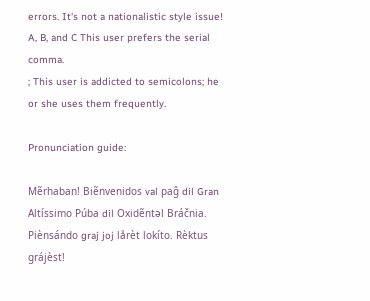errors. It's not a nationalistic style issue!
A, B, and C This user prefers the serial comma.
; This user is addicted to semicolons; he or she uses them frequently.

Pronunciation guide:

Mẽrhaban! Biẽnvenidos val paĝ dil Gran Altíssimo Púba dil Oxidẽntəl Bráčnia. Piènsándo graj joj lårèt lokíto. Rèktus grájèst!